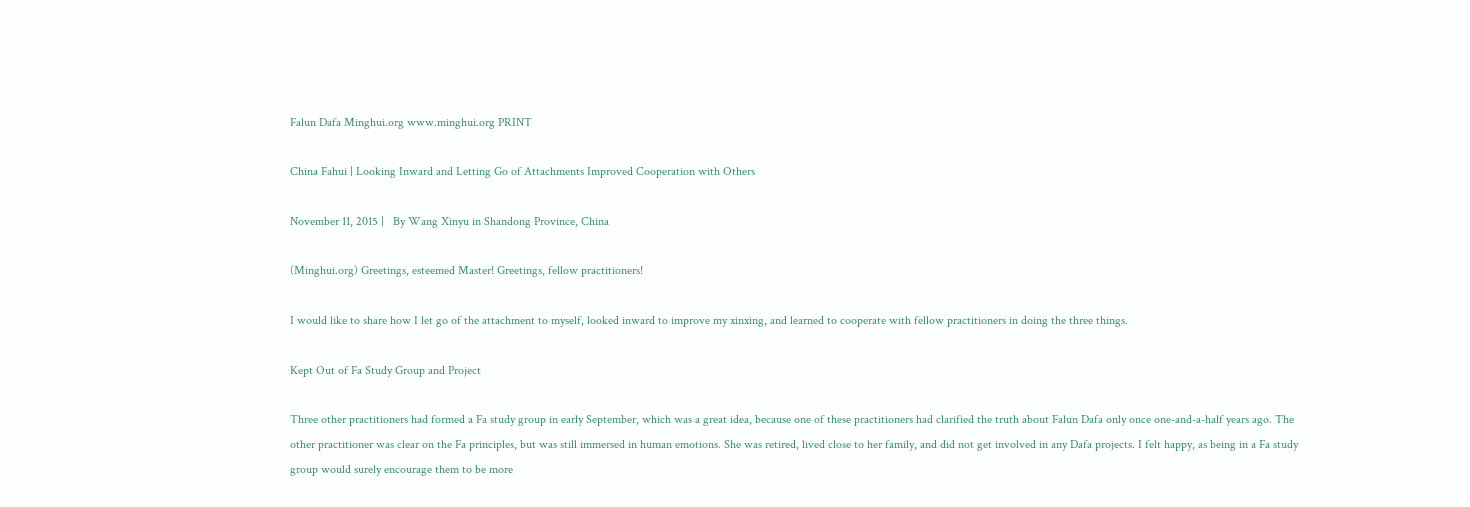Falun Dafa Minghui.org www.minghui.org PRINT

China Fahui | Looking Inward and Letting Go of Attachments Improved Cooperation with Others

November 11, 2015 |   By Wang Xinyu in Shandong Province, China

(Minghui.org) Greetings, esteemed Master! Greetings, fellow practitioners!

I would like to share how I let go of the attachment to myself, looked inward to improve my xinxing, and learned to cooperate with fellow practitioners in doing the three things.

Kept Out of Fa Study Group and Project

Three other practitioners had formed a Fa study group in early September, which was a great idea, because one of these practitioners had clarified the truth about Falun Dafa only once one-and-a-half years ago. The other practitioner was clear on the Fa principles, but was still immersed in human emotions. She was retired, lived close to her family, and did not get involved in any Dafa projects. I felt happy, as being in a Fa study group would surely encourage them to be more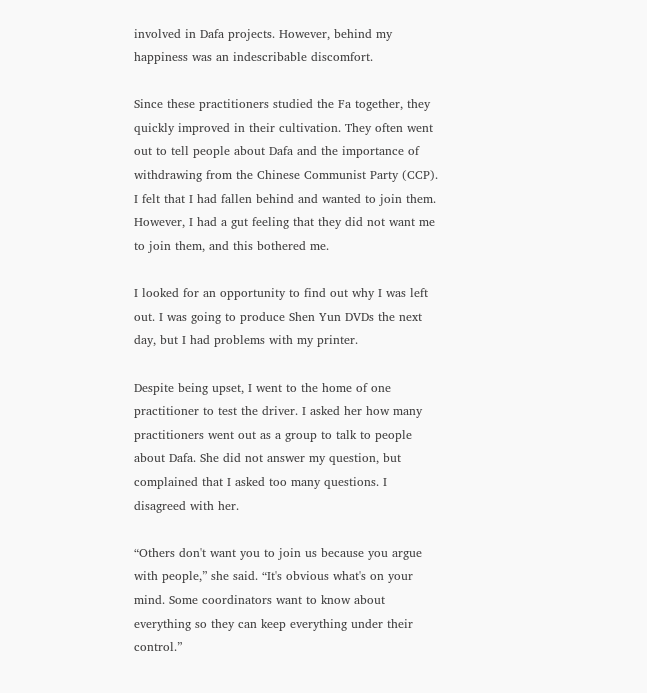involved in Dafa projects. However, behind my happiness was an indescribable discomfort.

Since these practitioners studied the Fa together, they quickly improved in their cultivation. They often went out to tell people about Dafa and the importance of withdrawing from the Chinese Communist Party (CCP). I felt that I had fallen behind and wanted to join them. However, I had a gut feeling that they did not want me to join them, and this bothered me.

I looked for an opportunity to find out why I was left out. I was going to produce Shen Yun DVDs the next day, but I had problems with my printer.

Despite being upset, I went to the home of one practitioner to test the driver. I asked her how many practitioners went out as a group to talk to people about Dafa. She did not answer my question, but complained that I asked too many questions. I disagreed with her.

“Others don't want you to join us because you argue with people,” she said. “It's obvious what's on your mind. Some coordinators want to know about everything so they can keep everything under their control.”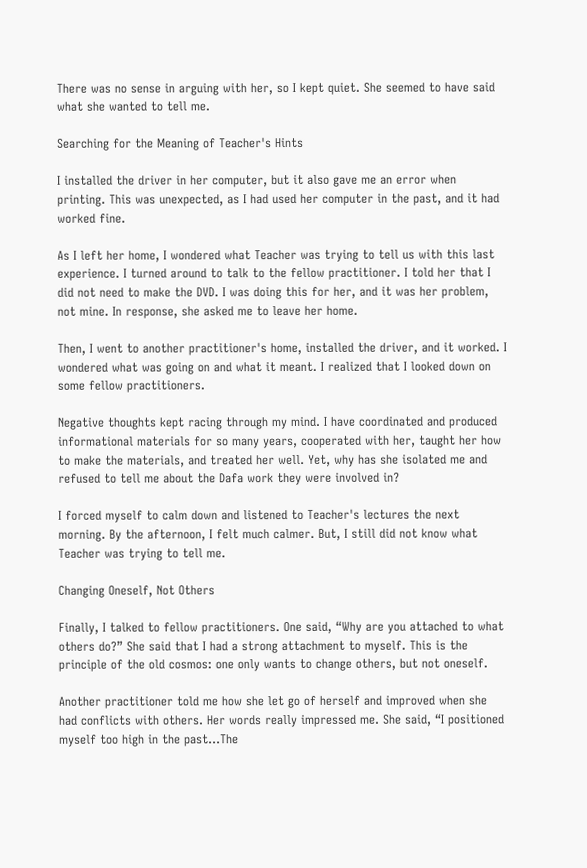There was no sense in arguing with her, so I kept quiet. She seemed to have said what she wanted to tell me.

Searching for the Meaning of Teacher's Hints

I installed the driver in her computer, but it also gave me an error when printing. This was unexpected, as I had used her computer in the past, and it had worked fine.

As I left her home, I wondered what Teacher was trying to tell us with this last experience. I turned around to talk to the fellow practitioner. I told her that I did not need to make the DVD. I was doing this for her, and it was her problem, not mine. In response, she asked me to leave her home.

Then, I went to another practitioner's home, installed the driver, and it worked. I wondered what was going on and what it meant. I realized that I looked down on some fellow practitioners.

Negative thoughts kept racing through my mind. I have coordinated and produced informational materials for so many years, cooperated with her, taught her how to make the materials, and treated her well. Yet, why has she isolated me and refused to tell me about the Dafa work they were involved in?

I forced myself to calm down and listened to Teacher's lectures the next morning. By the afternoon, I felt much calmer. But, I still did not know what Teacher was trying to tell me.

Changing Oneself, Not Others

Finally, I talked to fellow practitioners. One said, “Why are you attached to what others do?” She said that I had a strong attachment to myself. This is the principle of the old cosmos: one only wants to change others, but not oneself.

Another practitioner told me how she let go of herself and improved when she had conflicts with others. Her words really impressed me. She said, “I positioned myself too high in the past…The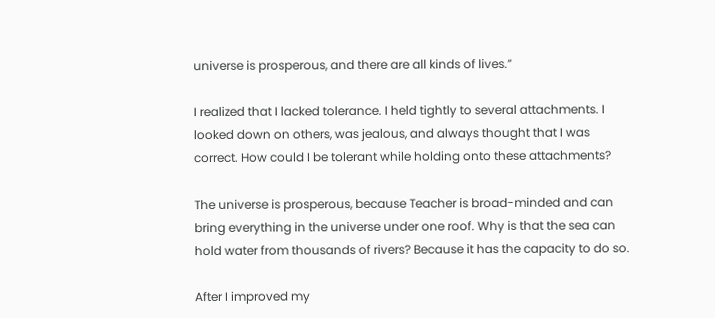universe is prosperous, and there are all kinds of lives.”

I realized that I lacked tolerance. I held tightly to several attachments. I looked down on others, was jealous, and always thought that I was correct. How could I be tolerant while holding onto these attachments?

The universe is prosperous, because Teacher is broad-minded and can bring everything in the universe under one roof. Why is that the sea can hold water from thousands of rivers? Because it has the capacity to do so.

After I improved my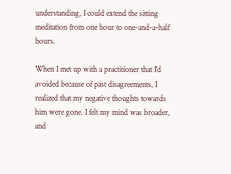understanding, I could extend the sitting meditation from one hour to one-and-a-half hours.

When I met up with a practitioner that I'd avoided because of past disagreements, I realized that my negative thoughts towards him were gone. I felt my mind was broader, and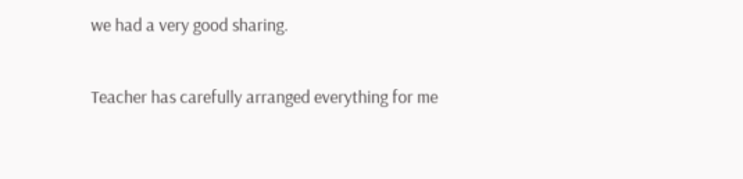we had a very good sharing.

Teacher has carefully arranged everything for me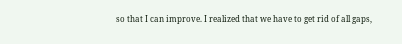so that I can improve. I realized that we have to get rid of all gaps,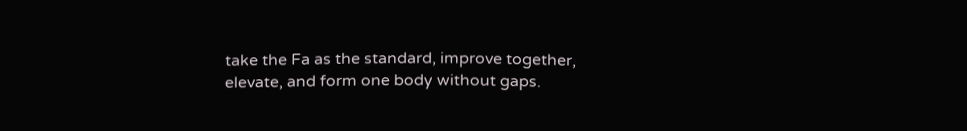take the Fa as the standard, improve together, elevate, and form one body without gaps.